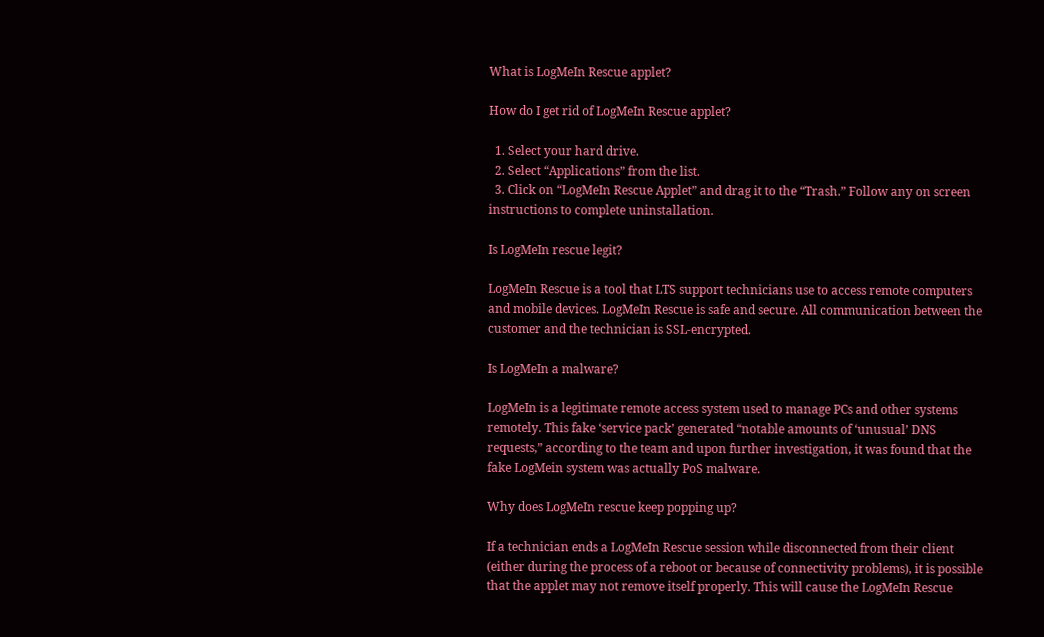What is LogMeIn Rescue applet?

How do I get rid of LogMeIn Rescue applet?

  1. Select your hard drive.
  2. Select “Applications” from the list.
  3. Click on “LogMeIn Rescue Applet” and drag it to the “Trash.” Follow any on screen instructions to complete uninstallation.

Is LogMeIn rescue legit?

LogMeIn Rescue is a tool that LTS support technicians use to access remote computers and mobile devices. LogMeIn Rescue is safe and secure. All communication between the customer and the technician is SSL-encrypted.

Is LogMeIn a malware?

LogMeIn is a legitimate remote access system used to manage PCs and other systems remotely. This fake ‘service pack’ generated “notable amounts of ‘unusual’ DNS requests,” according to the team and upon further investigation, it was found that the fake LogMein system was actually PoS malware.

Why does LogMeIn rescue keep popping up?

If a technician ends a LogMeIn Rescue session while disconnected from their client (either during the process of a reboot or because of connectivity problems), it is possible that the applet may not remove itself properly. This will cause the LogMeIn Rescue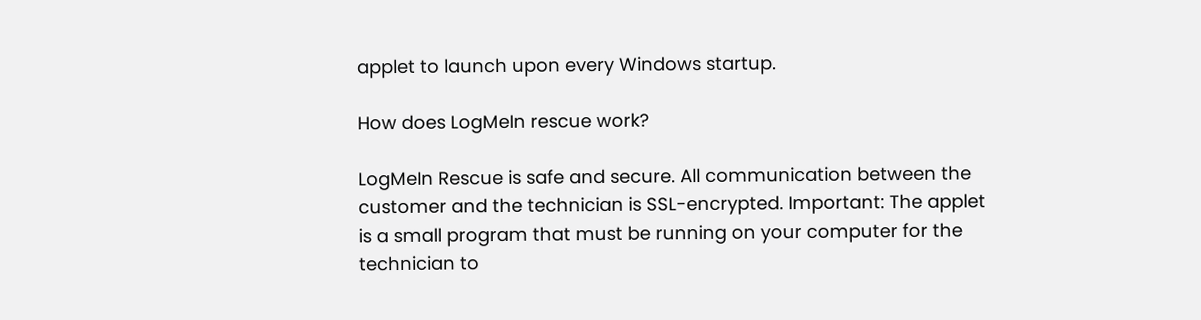applet to launch upon every Windows startup.

How does LogMeIn rescue work?

LogMeIn Rescue is safe and secure. All communication between the customer and the technician is SSL-encrypted. Important: The applet is a small program that must be running on your computer for the technician to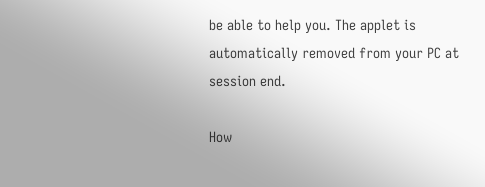be able to help you. The applet is automatically removed from your PC at session end.

How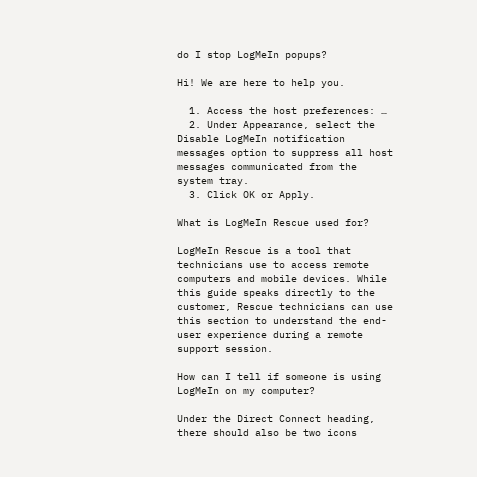do I stop LogMeIn popups?

Hi! We are here to help you.

  1. Access the host preferences: …
  2. Under Appearance, select the Disable LogMeIn notification messages option to suppress all host messages communicated from the system tray.
  3. Click OK or Apply.

What is LogMeIn Rescue used for?

LogMeIn Rescue is a tool that technicians use to access remote computers and mobile devices. While this guide speaks directly to the customer, Rescue technicians can use this section to understand the end-user experience during a remote support session.

How can I tell if someone is using LogMeIn on my computer?

Under the Direct Connect heading, there should also be two icons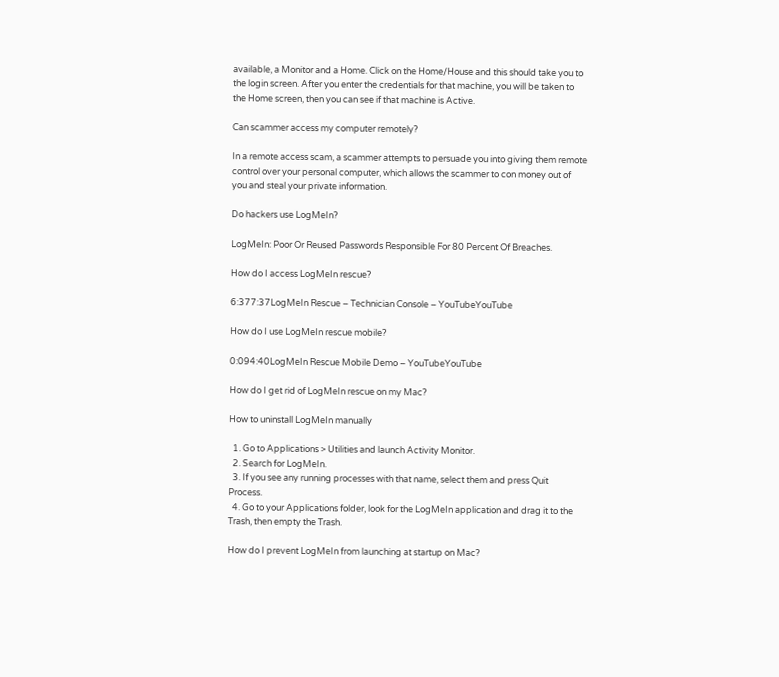available, a Monitor and a Home. Click on the Home/House and this should take you to the login screen. After you enter the credentials for that machine, you will be taken to the Home screen, then you can see if that machine is Active.

Can scammer access my computer remotely?

In a remote access scam, a scammer attempts to persuade you into giving them remote control over your personal computer, which allows the scammer to con money out of you and steal your private information.

Do hackers use LogMeIn?

LogMeIn: Poor Or Reused Passwords Responsible For 80 Percent Of Breaches.

How do I access LogMeIn rescue?

6:377:37LogMeIn Rescue – Technician Console – YouTubeYouTube

How do I use LogMeIn rescue mobile?

0:094:40LogMeIn Rescue Mobile Demo – YouTubeYouTube

How do I get rid of LogMeIn rescue on my Mac?

How to uninstall LogMeIn manually

  1. Go to Applications > Utilities and launch Activity Monitor.
  2. Search for LogMeIn.
  3. If you see any running processes with that name, select them and press Quit Process.
  4. Go to your Applications folder, look for the LogMeIn application and drag it to the Trash, then empty the Trash.

How do I prevent LogMeIn from launching at startup on Mac?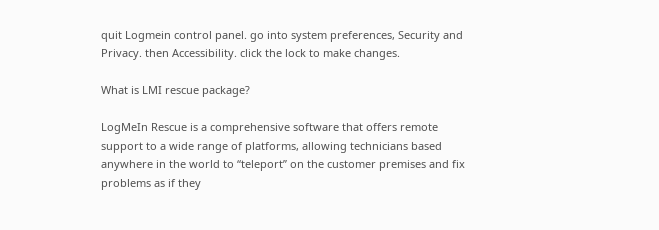quit Logmein control panel. go into system preferences, Security and Privacy. then Accessibility. click the lock to make changes.

What is LMI rescue package?

LogMeIn Rescue is a comprehensive software that offers remote support to a wide range of platforms, allowing technicians based anywhere in the world to “teleport” on the customer premises and fix problems as if they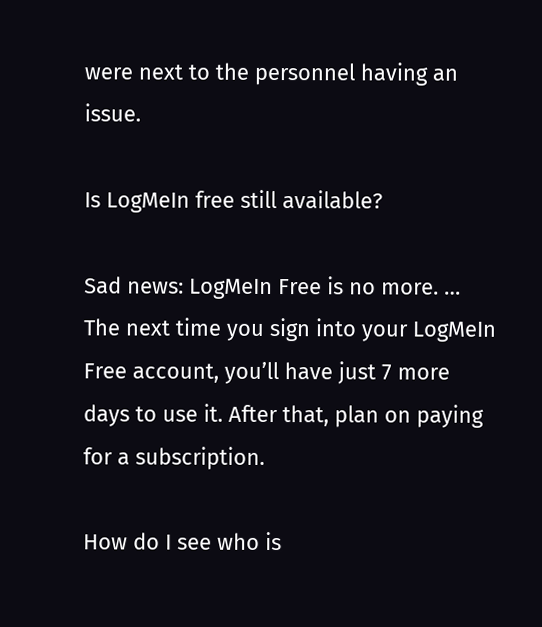were next to the personnel having an issue.

Is LogMeIn free still available?

Sad news: LogMeIn Free is no more. … The next time you sign into your LogMeIn Free account, you’ll have just 7 more days to use it. After that, plan on paying for a subscription.

How do I see who is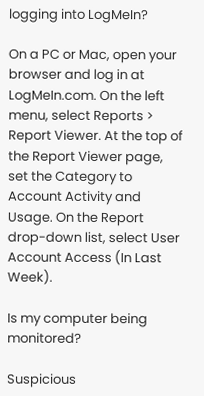logging into LogMeIn?

On a PC or Mac, open your browser and log in at LogMeIn.com. On the left menu, select Reports > Report Viewer. At the top of the Report Viewer page, set the Category to Account Activity and Usage. On the Report drop-down list, select User Account Access (In Last Week).

Is my computer being monitored?

Suspicious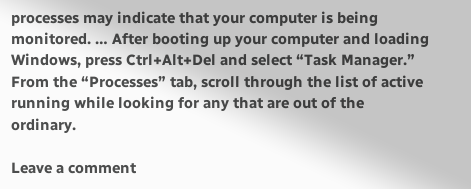processes may indicate that your computer is being monitored. … After booting up your computer and loading Windows, press Ctrl+Alt+Del and select “Task Manager.” From the “Processes” tab, scroll through the list of active running while looking for any that are out of the ordinary.

Leave a comment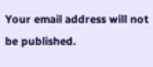Your email address will not be published.